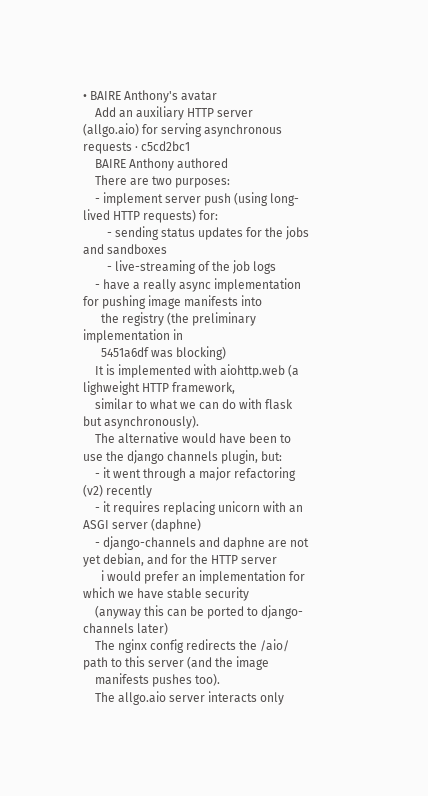• BAIRE Anthony's avatar
    Add an auxiliary HTTP server (allgo.aio) for serving asynchronous requests · c5cd2bc1
    BAIRE Anthony authored
    There are two purposes:
    - implement server push (using long-lived HTTP requests) for:
        - sending status updates for the jobs and sandboxes
        - live-streaming of the job logs
    - have a really async implementation for pushing image manifests into
      the registry (the preliminary implementation in
      5451a6df was blocking)
    It is implemented with aiohttp.web (a lighweight HTTP framework,
    similar to what we can do with flask but asynchronously).
    The alternative would have been to use the django channels plugin, but:
    - it went through a major refactoring (v2) recently
    - it requires replacing unicorn with an ASGI server (daphne)
    - django-channels and daphne are not yet debian, and for the HTTP server
      i would prefer an implementation for which we have stable security
    (anyway this can be ported to django-channels later)
    The nginx config redirects the /aio/ path to this server (and the image
    manifests pushes too).
    The allgo.aio server interacts only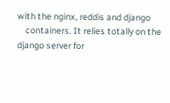with the nginx, reddis and django
    containers. It relies totally on the django server for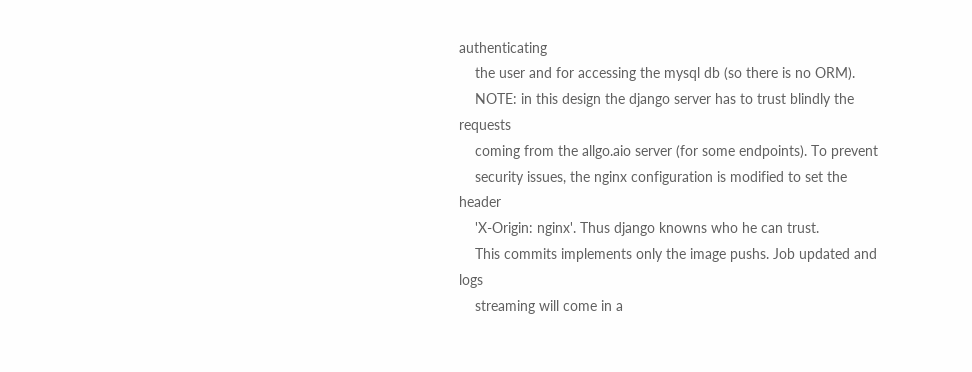authenticating
    the user and for accessing the mysql db (so there is no ORM).
    NOTE: in this design the django server has to trust blindly the requests
    coming from the allgo.aio server (for some endpoints). To prevent
    security issues, the nginx configuration is modified to set the header
    'X-Origin: nginx'. Thus django knowns who he can trust.
    This commits implements only the image pushs. Job updated and logs
    streaming will come in a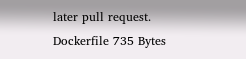later pull request.
Dockerfile 735 Bytes